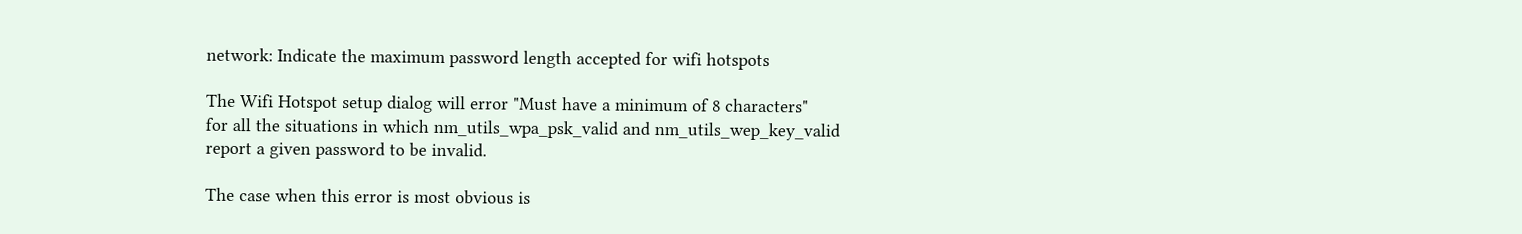network: Indicate the maximum password length accepted for wifi hotspots

The Wifi Hotspot setup dialog will error "Must have a minimum of 8 characters"
for all the situations in which nm_utils_wpa_psk_valid and nm_utils_wep_key_valid
report a given password to be invalid.

The case when this error is most obvious is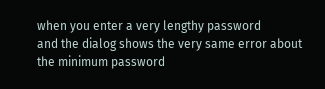when you enter a very lengthy password
and the dialog shows the very same error about the minimum password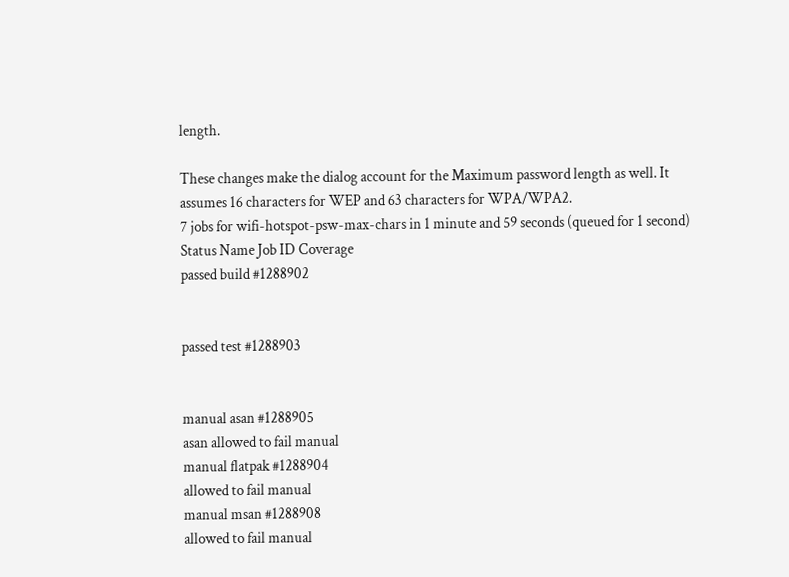length.

These changes make the dialog account for the Maximum password length as well. It
assumes 16 characters for WEP and 63 characters for WPA/WPA2.
7 jobs for wifi-hotspot-psw-max-chars in 1 minute and 59 seconds (queued for 1 second)
Status Name Job ID Coverage
passed build #1288902


passed test #1288903


manual asan #1288905
asan allowed to fail manual
manual flatpak #1288904
allowed to fail manual
manual msan #1288908
allowed to fail manual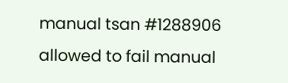manual tsan #1288906
allowed to fail manual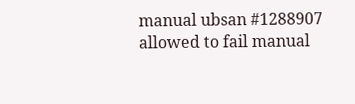manual ubsan #1288907
allowed to fail manual